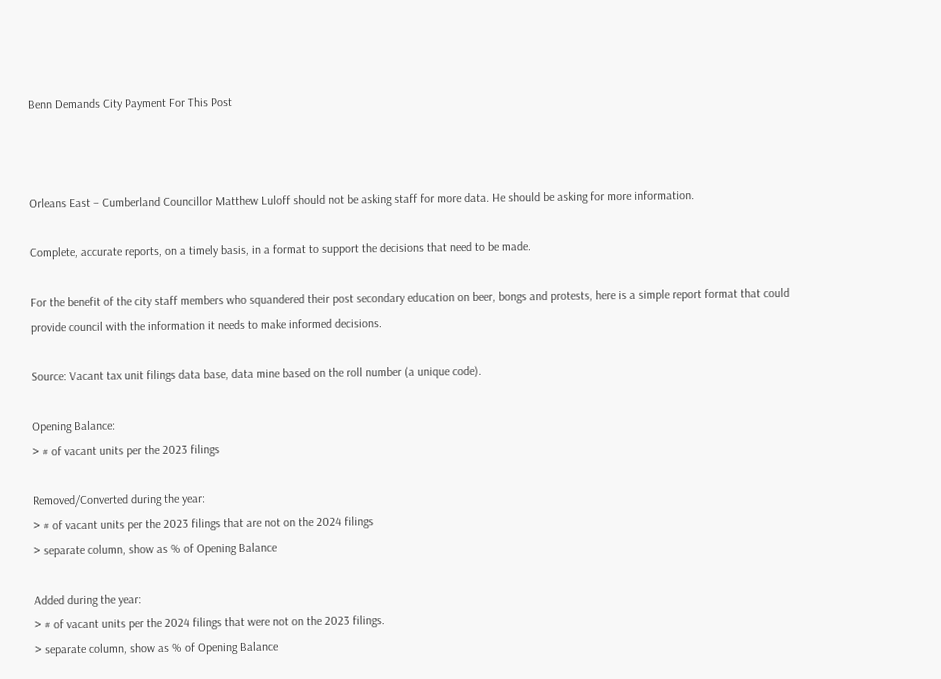Benn Demands City Payment For This Post



Orleans East – Cumberland Councillor Matthew Luloff should not be asking staff for more data. He should be asking for more information.

Complete, accurate reports, on a timely basis, in a format to support the decisions that need to be made.

For the benefit of the city staff members who squandered their post secondary education on beer, bongs and protests, here is a simple report format that could provide council with the information it needs to make informed decisions.

Source: Vacant tax unit filings data base, data mine based on the roll number (a unique code).

Opening Balance:
> # of vacant units per the 2023 filings

Removed/Converted during the year:
> # of vacant units per the 2023 filings that are not on the 2024 filings
> separate column, show as % of Opening Balance

Added during the year:
> # of vacant units per the 2024 filings that were not on the 2023 filings.
> separate column, show as % of Opening Balance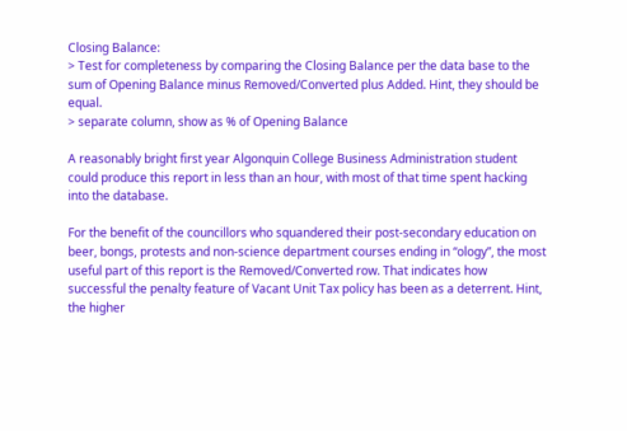Closing Balance:
> Test for completeness by comparing the Closing Balance per the data base to the sum of Opening Balance minus Removed/Converted plus Added. Hint, they should be equal.
> separate column, show as % of Opening Balance

A reasonably bright first year Algonquin College Business Administration student could produce this report in less than an hour, with most of that time spent hacking into the database.

For the benefit of the councillors who squandered their post-secondary education on beer, bongs, protests and non-science department courses ending in “ology”, the most useful part of this report is the Removed/Converted row. That indicates how successful the penalty feature of Vacant Unit Tax policy has been as a deterrent. Hint, the higher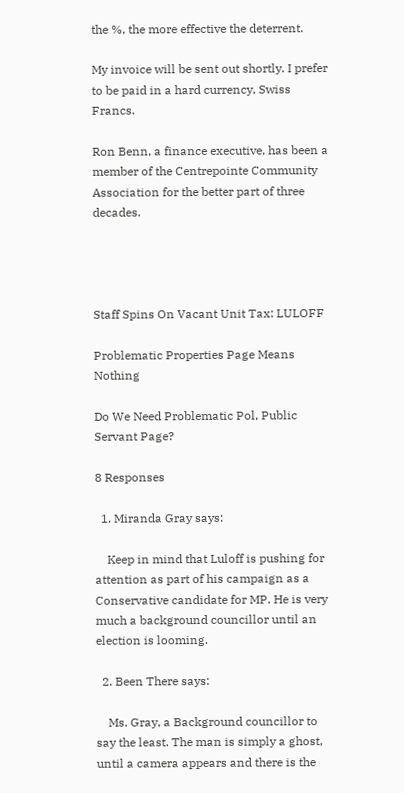the %, the more effective the deterrent.

My invoice will be sent out shortly. I prefer to be paid in a hard currency, Swiss Francs.

Ron Benn, a finance executive, has been a member of the Centrepointe Community Association for the better part of three decades.




Staff Spins On Vacant Unit Tax: LULOFF

Problematic Properties Page Means Nothing

Do We Need Problematic Pol, Public Servant Page?

8 Responses

  1. Miranda Gray says:

    Keep in mind that Luloff is pushing for attention as part of his campaign as a Conservative candidate for MP. He is very much a background councillor until an election is looming.

  2. Been There says:

    Ms. Gray, a Background councillor to say the least. The man is simply a ghost, until a camera appears and there is the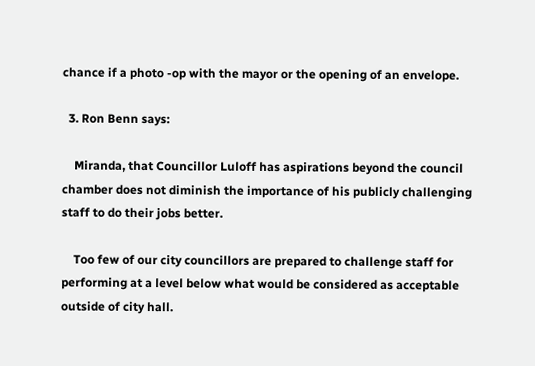chance if a photo -op with the mayor or the opening of an envelope.

  3. Ron Benn says:

    Miranda, that Councillor Luloff has aspirations beyond the council chamber does not diminish the importance of his publicly challenging staff to do their jobs better.

    Too few of our city councillors are prepared to challenge staff for performing at a level below what would be considered as acceptable outside of city hall.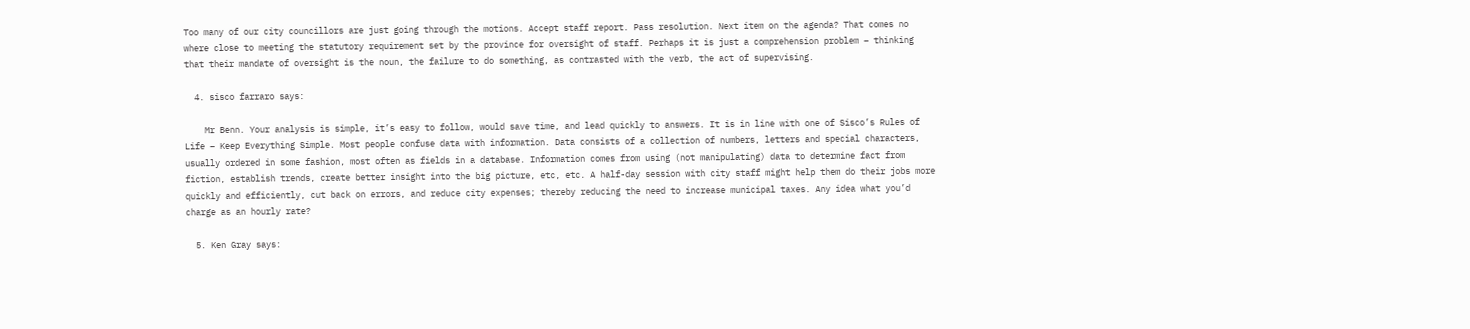Too many of our city councillors are just going through the motions. Accept staff report. Pass resolution. Next item on the agenda? That comes no where close to meeting the statutory requirement set by the province for oversight of staff. Perhaps it is just a comprehension problem – thinking that their mandate of oversight is the noun, the failure to do something, as contrasted with the verb, the act of supervising.

  4. sisco farraro says:

    Mr Benn. Your analysis is simple, it’s easy to follow, would save time, and lead quickly to answers. It is in line with one of Sisco’s Rules of Life – Keep Everything Simple. Most people confuse data with information. Data consists of a collection of numbers, letters and special characters, usually ordered in some fashion, most often as fields in a database. Information comes from using (not manipulating) data to determine fact from fiction, establish trends, create better insight into the big picture, etc, etc. A half-day session with city staff might help them do their jobs more quickly and efficiently, cut back on errors, and reduce city expenses; thereby reducing the need to increase municipal taxes. Any idea what you’d charge as an hourly rate?

  5. Ken Gray says: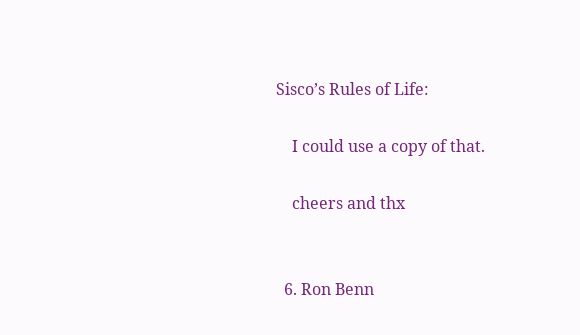Sisco’s Rules of Life:

    I could use a copy of that.

    cheers and thx


  6. Ron Benn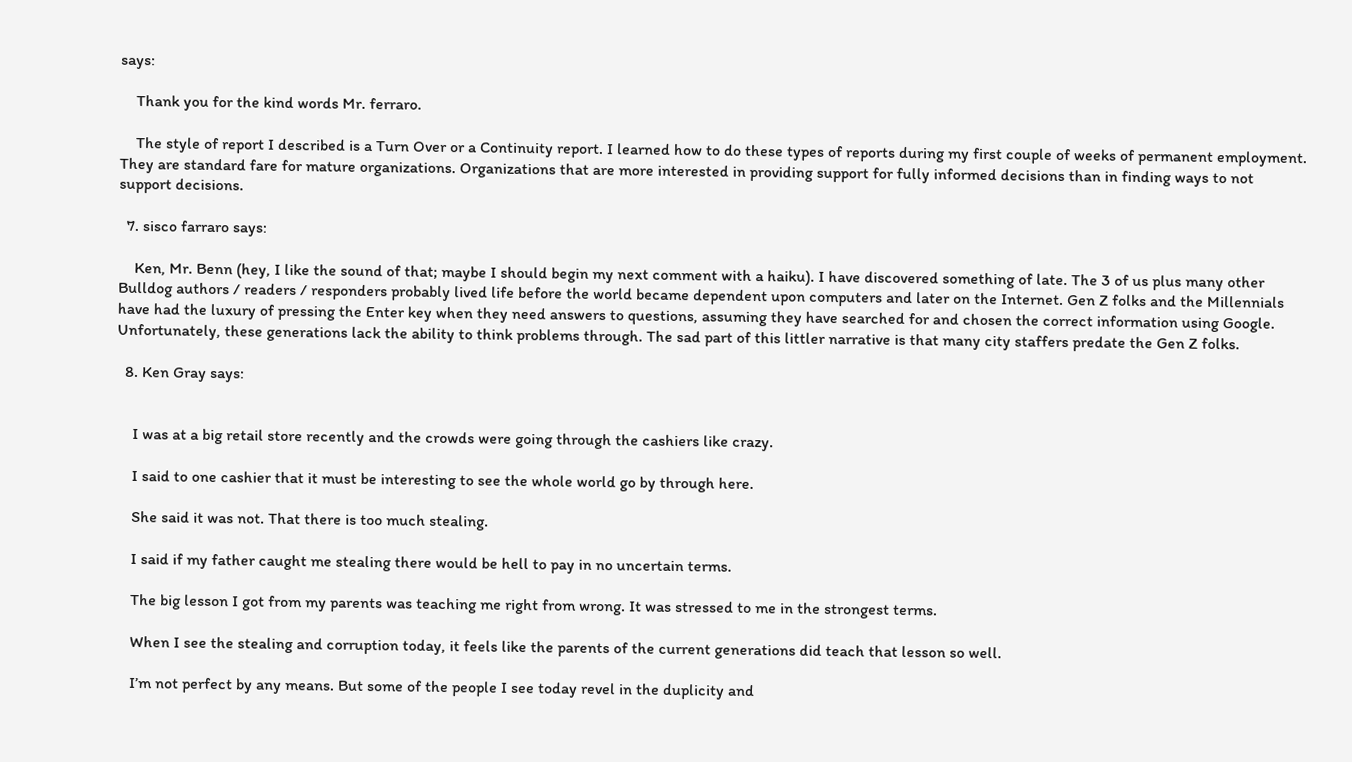says:

    Thank you for the kind words Mr. ferraro.

    The style of report I described is a Turn Over or a Continuity report. I learned how to do these types of reports during my first couple of weeks of permanent employment. They are standard fare for mature organizations. Organizations that are more interested in providing support for fully informed decisions than in finding ways to not support decisions.

  7. sisco farraro says:

    Ken, Mr. Benn (hey, I like the sound of that; maybe I should begin my next comment with a haiku). I have discovered something of late. The 3 of us plus many other Bulldog authors / readers / responders probably lived life before the world became dependent upon computers and later on the Internet. Gen Z folks and the Millennials have had the luxury of pressing the Enter key when they need answers to questions, assuming they have searched for and chosen the correct information using Google. Unfortunately, these generations lack the ability to think problems through. The sad part of this littler narrative is that many city staffers predate the Gen Z folks.

  8. Ken Gray says:


    I was at a big retail store recently and the crowds were going through the cashiers like crazy.

    I said to one cashier that it must be interesting to see the whole world go by through here.

    She said it was not. That there is too much stealing.

    I said if my father caught me stealing there would be hell to pay in no uncertain terms.

    The big lesson I got from my parents was teaching me right from wrong. It was stressed to me in the strongest terms.

    When I see the stealing and corruption today, it feels like the parents of the current generations did teach that lesson so well.

    I’m not perfect by any means. But some of the people I see today revel in the duplicity and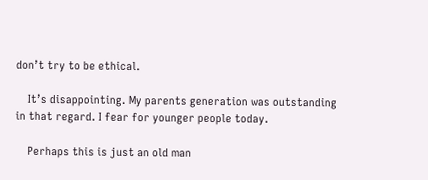don’t try to be ethical.

    It’s disappointing. My parents generation was outstanding in that regard. I fear for younger people today.

    Perhaps this is just an old man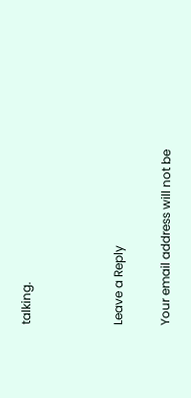talking.



Leave a Reply

Your email address will not be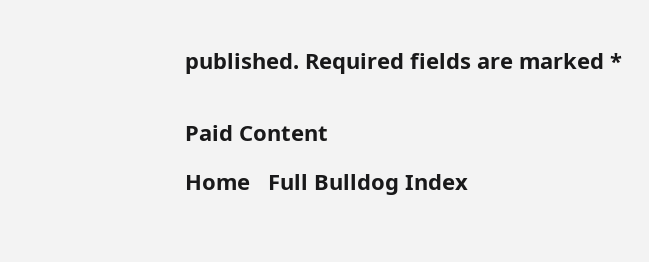published. Required fields are marked *


Paid Content

Home   Full Bulldog Index